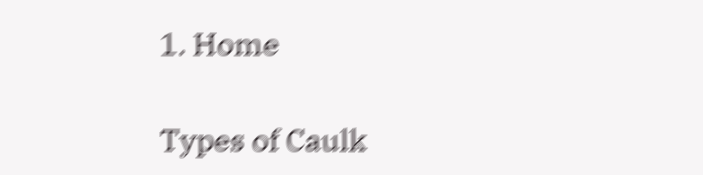1. Home

Types of Caulk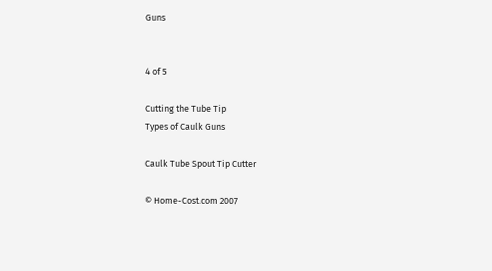Guns


4 of 5

Cutting the Tube Tip
Types of Caulk Guns

Caulk Tube Spout Tip Cutter

© Home-Cost.com 2007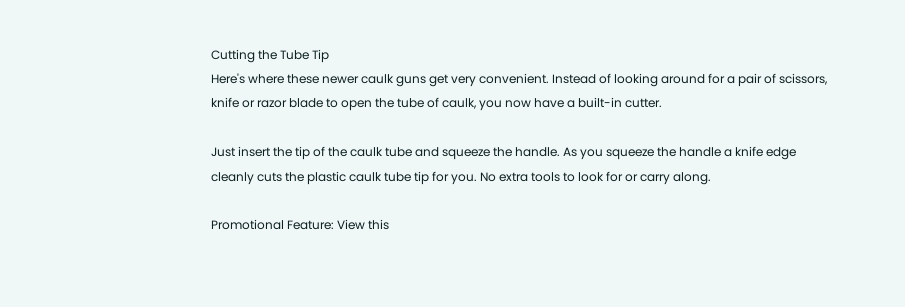Cutting the Tube Tip
Here's where these newer caulk guns get very convenient. Instead of looking around for a pair of scissors, knife or razor blade to open the tube of caulk, you now have a built-in cutter.

Just insert the tip of the caulk tube and squeeze the handle. As you squeeze the handle a knife edge cleanly cuts the plastic caulk tube tip for you. No extra tools to look for or carry along.

Promotional Feature: View this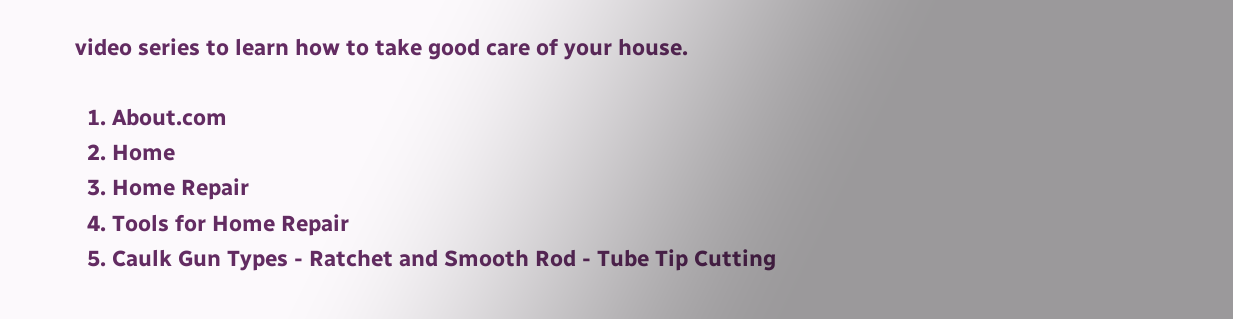video series to learn how to take good care of your house.

  1. About.com
  2. Home
  3. Home Repair
  4. Tools for Home Repair
  5. Caulk Gun Types - Ratchet and Smooth Rod - Tube Tip Cutting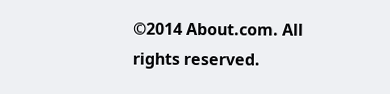©2014 About.com. All rights reserved.